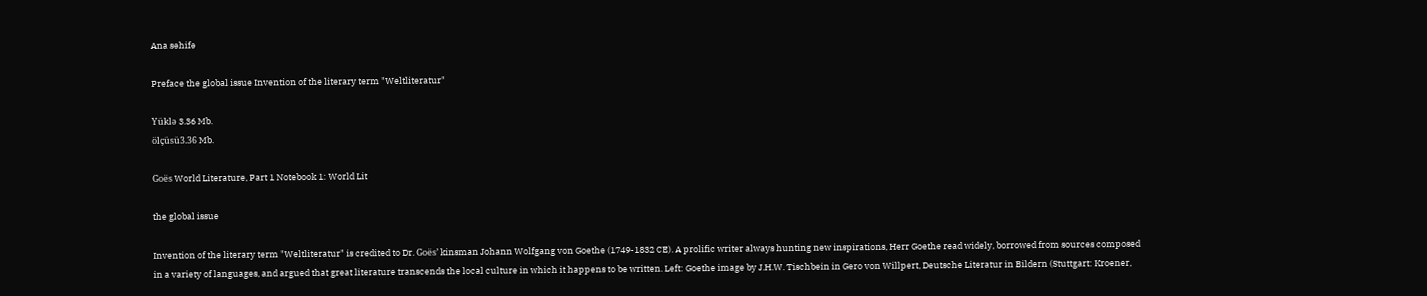Ana səhifə

Preface the global issue Invention of the literary term "Weltliteratur"

Yüklə 3.36 Mb.
ölçüsü3.36 Mb.

Goës World Literature, Part 1 Notebook 1: World Lit

the global issue

Invention of the literary term "Weltliteratur" is credited to Dr. Goës’ kinsman Johann Wolfgang von Goethe (1749-1832 CE). A prolific writer always hunting new inspirations, Herr Goethe read widely, borrowed from sources composed in a variety of languages, and argued that great literature transcends the local culture in which it happens to be written. Left: Goethe image by J.H.W. Tischbein in Gero von Willpert, Deutsche Literatur in Bildern (Stuttgart: Kroener,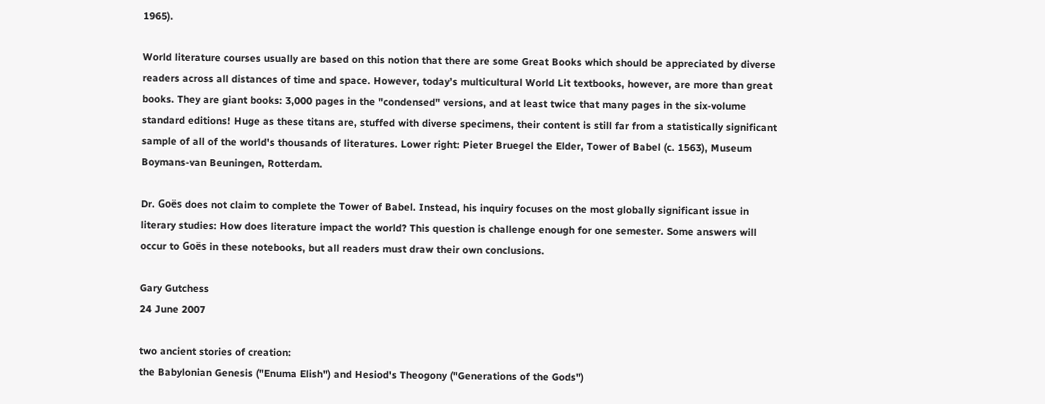1965).

World literature courses usually are based on this notion that there are some Great Books which should be appreciated by diverse readers across all distances of time and space. However, today’s multicultural World Lit textbooks, however, are more than great books. They are giant books: 3,000 pages in the "condensed" versions, and at least twice that many pages in the six-volume standard editions! Huge as these titans are, stuffed with diverse specimens, their content is still far from a statistically significant sample of all of the world's thousands of literatures. Lower right: Pieter Bruegel the Elder, Tower of Babel (c. 1563), Museum Boymans-van Beuningen, Rotterdam.

Dr. Goës does not claim to complete the Tower of Babel. Instead, his inquiry focuses on the most globally significant issue in literary studies: How does literature impact the world? This question is challenge enough for one semester. Some answers will occur to Goës in these notebooks, but all readers must draw their own conclusions.

Gary Gutchess
24 June 2007

two ancient stories of creation:
the Babylonian Genesis ("Enuma Elish") and Hesiod's Theogony ("Generations of the Gods")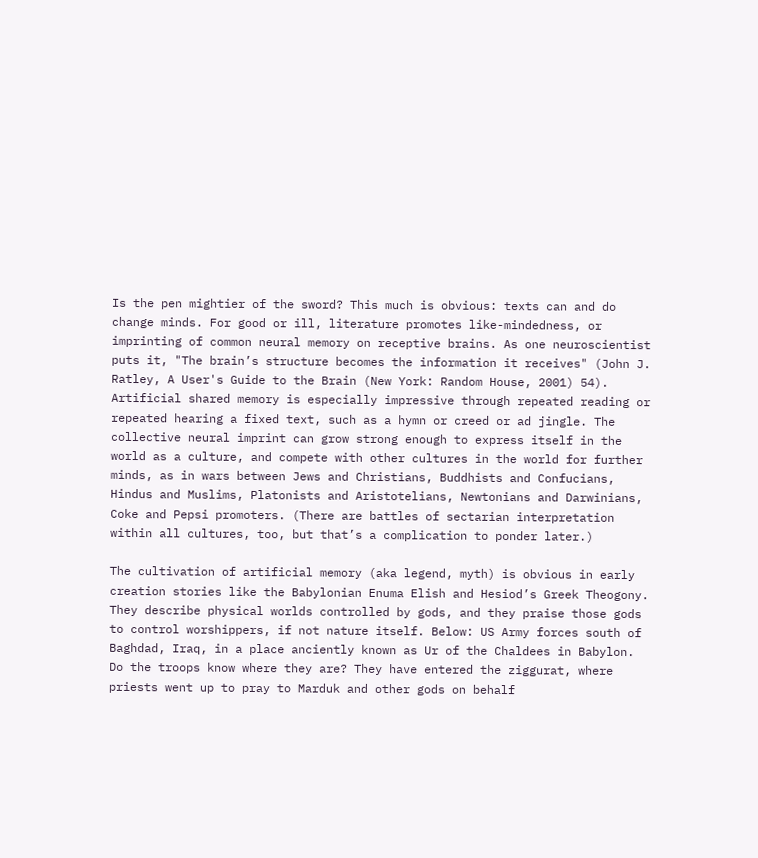Is the pen mightier of the sword? This much is obvious: texts can and do change minds. For good or ill, literature promotes like-mindedness, or imprinting of common neural memory on receptive brains. As one neuroscientist puts it, "The brain’s structure becomes the information it receives" (John J. Ratley, A User's Guide to the Brain (New York: Random House, 2001) 54). Artificial shared memory is especially impressive through repeated reading or repeated hearing a fixed text, such as a hymn or creed or ad jingle. The collective neural imprint can grow strong enough to express itself in the world as a culture, and compete with other cultures in the world for further minds, as in wars between Jews and Christians, Buddhists and Confucians, Hindus and Muslims, Platonists and Aristotelians, Newtonians and Darwinians, Coke and Pepsi promoters. (There are battles of sectarian interpretation within all cultures, too, but that’s a complication to ponder later.)

The cultivation of artificial memory (aka legend, myth) is obvious in early creation stories like the Babylonian Enuma Elish and Hesiod’s Greek Theogony. They describe physical worlds controlled by gods, and they praise those gods to control worshippers, if not nature itself. Below: US Army forces south of Baghdad, Iraq, in a place anciently known as Ur of the Chaldees in Babylon. Do the troops know where they are? They have entered the ziggurat, where priests went up to pray to Marduk and other gods on behalf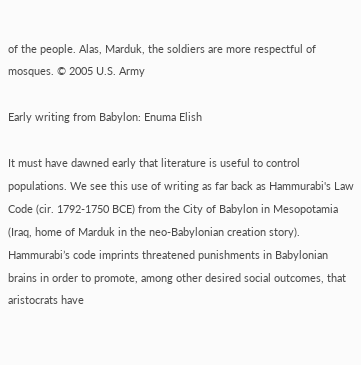of the people. Alas, Marduk, the soldiers are more respectful of mosques. © 2005 U.S. Army

Early writing from Babylon: Enuma Elish

It must have dawned early that literature is useful to control populations. We see this use of writing as far back as Hammurabi's Law Code (cir. 1792-1750 BCE) from the City of Babylon in Mesopotamia (Iraq, home of Marduk in the neo-Babylonian creation story). Hammurabi’s code imprints threatened punishments in Babylonian brains in order to promote, among other desired social outcomes, that aristocrats have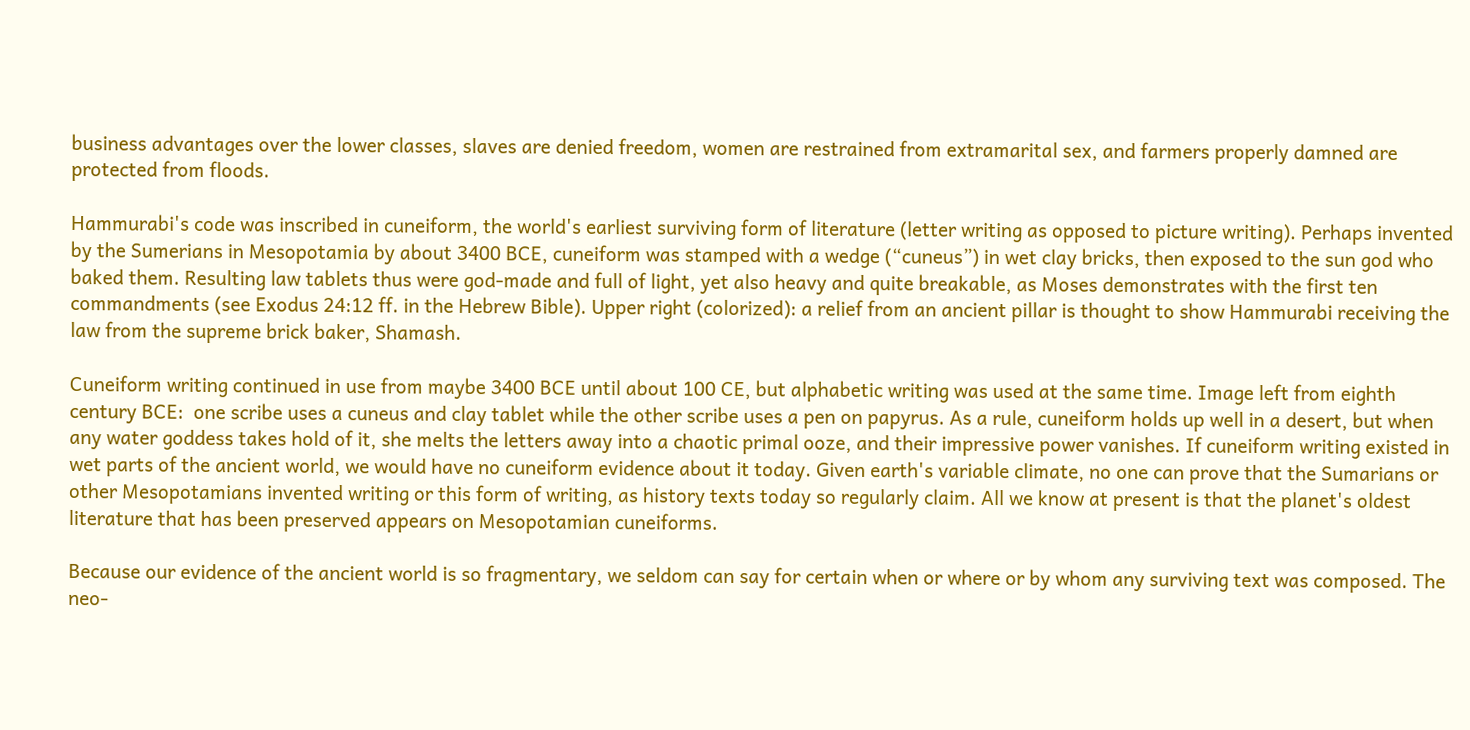business advantages over the lower classes, slaves are denied freedom, women are restrained from extramarital sex, and farmers properly damned are protected from floods.

Hammurabi's code was inscribed in cuneiform, the world's earliest surviving form of literature (letter writing as opposed to picture writing). Perhaps invented by the Sumerians in Mesopotamia by about 3400 BCE, cuneiform was stamped with a wedge (“cuneus”) in wet clay bricks, then exposed to the sun god who baked them. Resulting law tablets thus were god-made and full of light, yet also heavy and quite breakable, as Moses demonstrates with the first ten commandments (see Exodus 24:12 ff. in the Hebrew Bible). Upper right (colorized): a relief from an ancient pillar is thought to show Hammurabi receiving the law from the supreme brick baker, Shamash.

Cuneiform writing continued in use from maybe 3400 BCE until about 100 CE, but alphabetic writing was used at the same time. Image left from eighth century BCE:  one scribe uses a cuneus and clay tablet while the other scribe uses a pen on papyrus. As a rule, cuneiform holds up well in a desert, but when any water goddess takes hold of it, she melts the letters away into a chaotic primal ooze, and their impressive power vanishes. If cuneiform writing existed in wet parts of the ancient world, we would have no cuneiform evidence about it today. Given earth's variable climate, no one can prove that the Sumarians or other Mesopotamians invented writing or this form of writing, as history texts today so regularly claim. All we know at present is that the planet's oldest literature that has been preserved appears on Mesopotamian cuneiforms.

Because our evidence of the ancient world is so fragmentary, we seldom can say for certain when or where or by whom any surviving text was composed. The neo-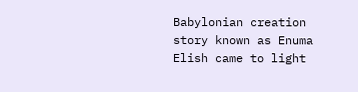Babylonian creation story known as Enuma Elish came to light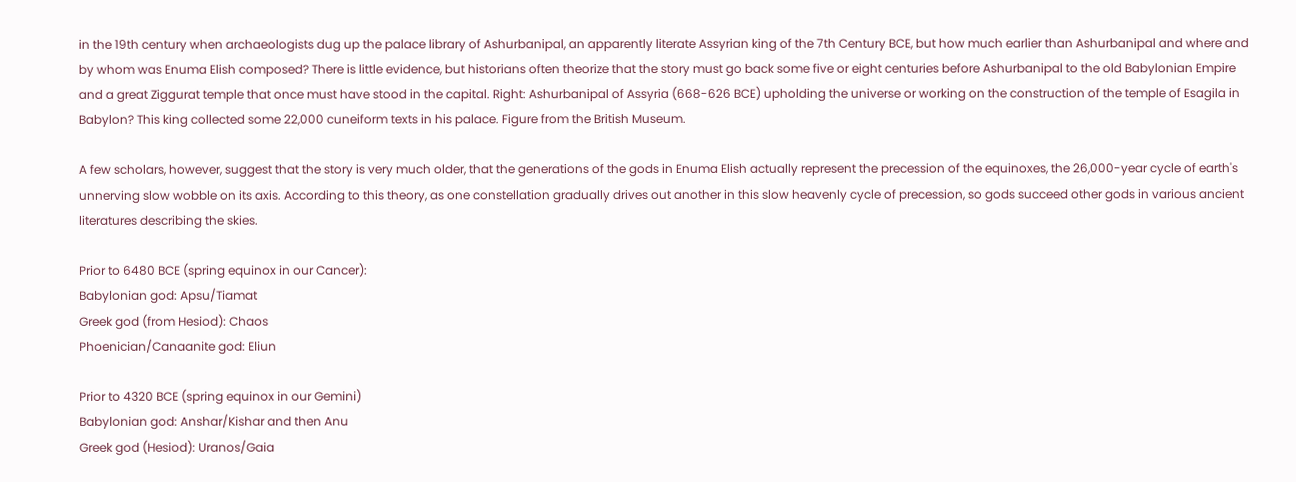in the 19th century when archaeologists dug up the palace library of Ashurbanipal, an apparently literate Assyrian king of the 7th Century BCE, but how much earlier than Ashurbanipal and where and by whom was Enuma Elish composed? There is little evidence, but historians often theorize that the story must go back some five or eight centuries before Ashurbanipal to the old Babylonian Empire and a great Ziggurat temple that once must have stood in the capital. Right: Ashurbanipal of Assyria (668-626 BCE) upholding the universe or working on the construction of the temple of Esagila in Babylon? This king collected some 22,000 cuneiform texts in his palace. Figure from the British Museum.

A few scholars, however, suggest that the story is very much older, that the generations of the gods in Enuma Elish actually represent the precession of the equinoxes, the 26,000-year cycle of earth's unnerving slow wobble on its axis. According to this theory, as one constellation gradually drives out another in this slow heavenly cycle of precession, so gods succeed other gods in various ancient literatures describing the skies.

Prior to 6480 BCE (spring equinox in our Cancer):
Babylonian god: Apsu/Tiamat
Greek god (from Hesiod): Chaos
Phoenician/Canaanite god: Eliun

Prior to 4320 BCE (spring equinox in our Gemini)
Babylonian god: Anshar/Kishar and then Anu
Greek god (Hesiod): Uranos/Gaia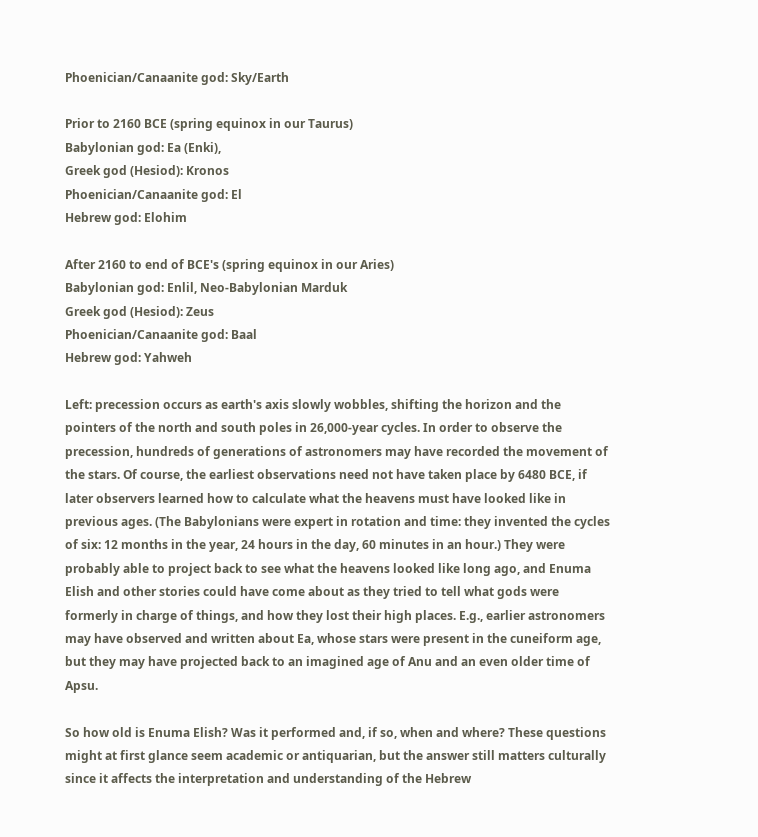Phoenician/Canaanite god: Sky/Earth

Prior to 2160 BCE (spring equinox in our Taurus)
Babylonian god: Ea (Enki),
Greek god (Hesiod): Kronos
Phoenician/Canaanite god: El
Hebrew god: Elohim

After 2160 to end of BCE's (spring equinox in our Aries)
Babylonian god: Enlil, Neo-Babylonian Marduk
Greek god (Hesiod): Zeus
Phoenician/Canaanite god: Baal
Hebrew god: Yahweh

Left: precession occurs as earth's axis slowly wobbles, shifting the horizon and the pointers of the north and south poles in 26,000-year cycles. In order to observe the precession, hundreds of generations of astronomers may have recorded the movement of the stars. Of course, the earliest observations need not have taken place by 6480 BCE, if later observers learned how to calculate what the heavens must have looked like in previous ages. (The Babylonians were expert in rotation and time: they invented the cycles of six: 12 months in the year, 24 hours in the day, 60 minutes in an hour.) They were probably able to project back to see what the heavens looked like long ago, and Enuma Elish and other stories could have come about as they tried to tell what gods were formerly in charge of things, and how they lost their high places. E.g., earlier astronomers may have observed and written about Ea, whose stars were present in the cuneiform age, but they may have projected back to an imagined age of Anu and an even older time of Apsu.

So how old is Enuma Elish? Was it performed and, if so, when and where? These questions might at first glance seem academic or antiquarian, but the answer still matters culturally since it affects the interpretation and understanding of the Hebrew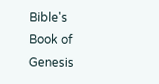Bible's Book of Genesis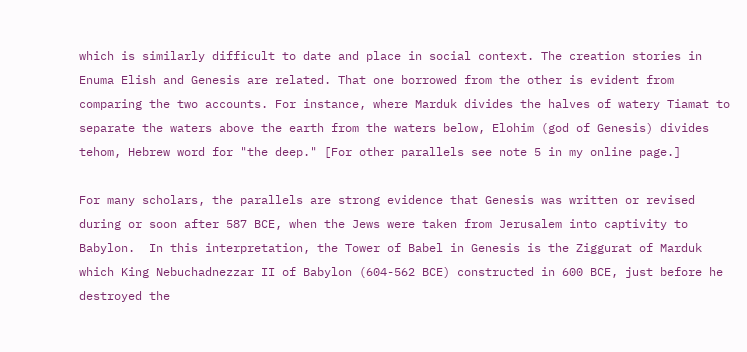which is similarly difficult to date and place in social context. The creation stories in Enuma Elish and Genesis are related. That one borrowed from the other is evident from comparing the two accounts. For instance, where Marduk divides the halves of watery Tiamat to separate the waters above the earth from the waters below, Elohim (god of Genesis) divides tehom, Hebrew word for "the deep." [For other parallels see note 5 in my online page.]

For many scholars, the parallels are strong evidence that Genesis was written or revised during or soon after 587 BCE, when the Jews were taken from Jerusalem into captivity to Babylon.  In this interpretation, the Tower of Babel in Genesis is the Ziggurat of Marduk which King Nebuchadnezzar II of Babylon (604-562 BCE) constructed in 600 BCE, just before he destroyed the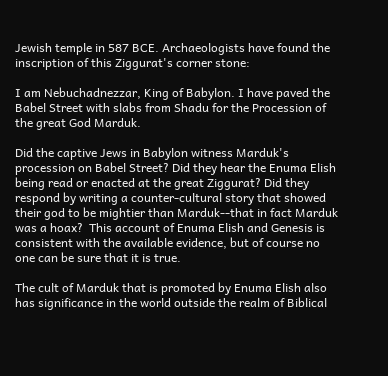Jewish temple in 587 BCE. Archaeologists have found the inscription of this Ziggurat's corner stone:

I am Nebuchadnezzar, King of Babylon. I have paved the Babel Street with slabs from Shadu for the Procession of the great God Marduk.

Did the captive Jews in Babylon witness Marduk's procession on Babel Street? Did they hear the Enuma Elish being read or enacted at the great Ziggurat? Did they respond by writing a counter-cultural story that showed their god to be mightier than Marduk--that in fact Marduk was a hoax?  This account of Enuma Elish and Genesis is consistent with the available evidence, but of course no one can be sure that it is true.

The cult of Marduk that is promoted by Enuma Elish also has significance in the world outside the realm of Biblical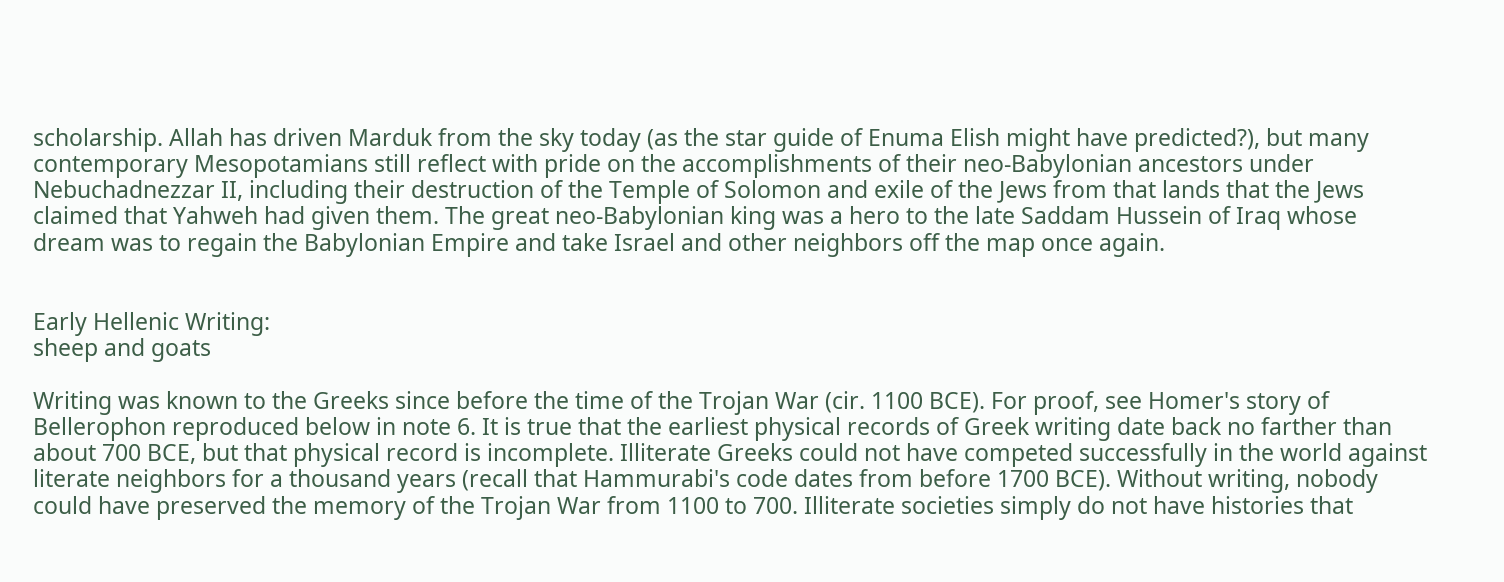scholarship. Allah has driven Marduk from the sky today (as the star guide of Enuma Elish might have predicted?), but many contemporary Mesopotamians still reflect with pride on the accomplishments of their neo-Babylonian ancestors under Nebuchadnezzar II, including their destruction of the Temple of Solomon and exile of the Jews from that lands that the Jews claimed that Yahweh had given them. The great neo-Babylonian king was a hero to the late Saddam Hussein of Iraq whose dream was to regain the Babylonian Empire and take Israel and other neighbors off the map once again.


Early Hellenic Writing:
sheep and goats

Writing was known to the Greeks since before the time of the Trojan War (cir. 1100 BCE). For proof, see Homer's story of Bellerophon reproduced below in note 6. It is true that the earliest physical records of Greek writing date back no farther than about 700 BCE, but that physical record is incomplete. Illiterate Greeks could not have competed successfully in the world against literate neighbors for a thousand years (recall that Hammurabi's code dates from before 1700 BCE). Without writing, nobody could have preserved the memory of the Trojan War from 1100 to 700. Illiterate societies simply do not have histories that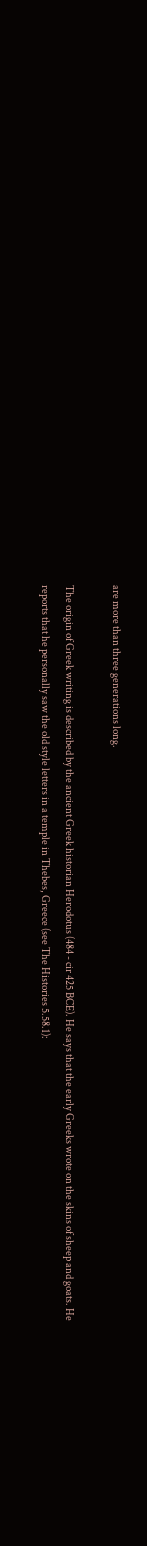are more than three generations long.

The origin of Greek writing is described by the ancient Greek historian Herodotus (484 - cir 425 BCE). He says that the early Greeks wrote on the skins of sheep and goats. He reports that he personally saw the old style letters in a temple in Thebes, Greece (see The Histories 5.58.1):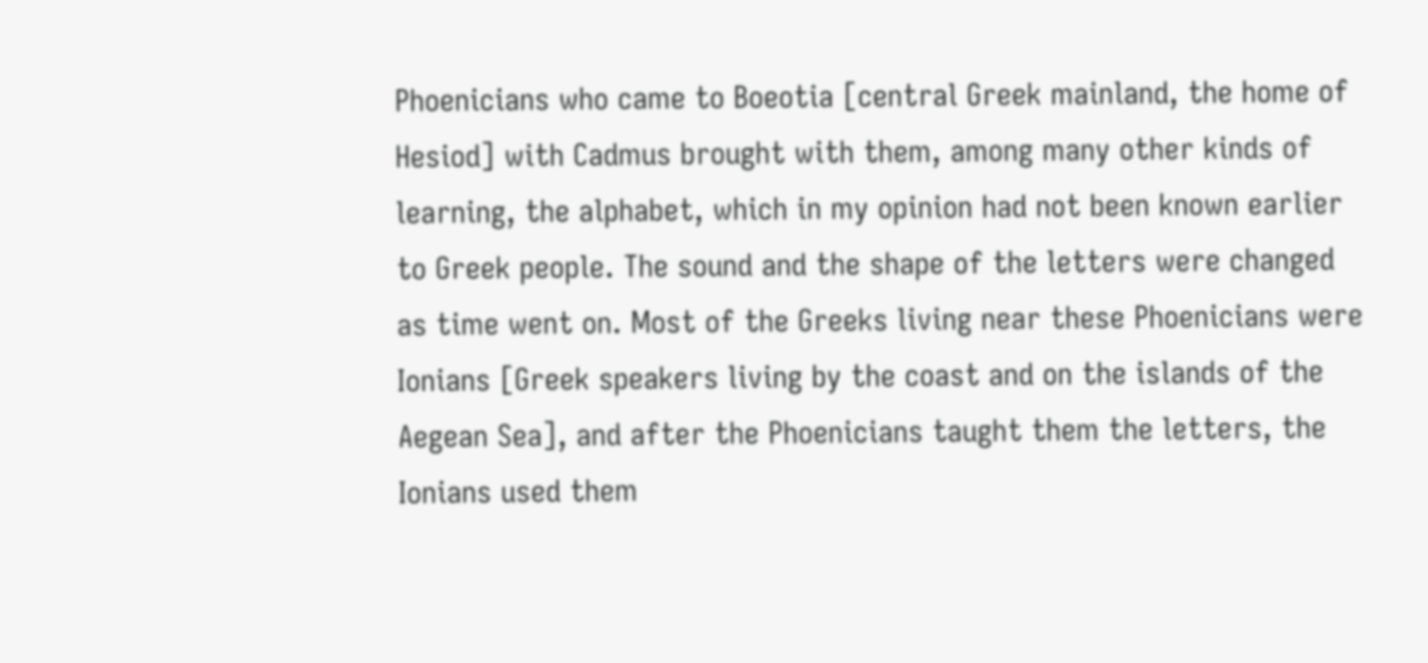Phoenicians who came to Boeotia [central Greek mainland, the home of Hesiod] with Cadmus brought with them, among many other kinds of learning, the alphabet, which in my opinion had not been known earlier to Greek people. The sound and the shape of the letters were changed as time went on. Most of the Greeks living near these Phoenicians were Ionians [Greek speakers living by the coast and on the islands of the Aegean Sea], and after the Phoenicians taught them the letters, the Ionians used them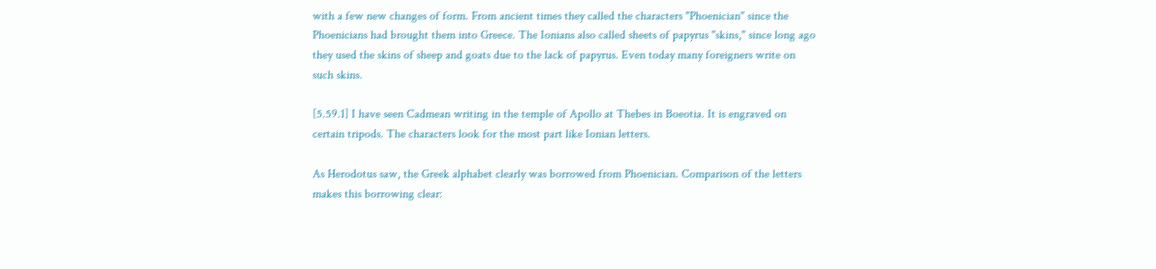with a few new changes of form. From ancient times they called the characters "Phoenician" since the Phoenicians had brought them into Greece. The Ionians also called sheets of papyrus "skins," since long ago they used the skins of sheep and goats due to the lack of papyrus. Even today many foreigners write on such skins.

[5.59.1] I have seen Cadmean writing in the temple of Apollo at Thebes in Boeotia. It is engraved on certain tripods. The characters look for the most part like Ionian letters.

As Herodotus saw, the Greek alphabet clearly was borrowed from Phoenician. Comparison of the letters makes this borrowing clear: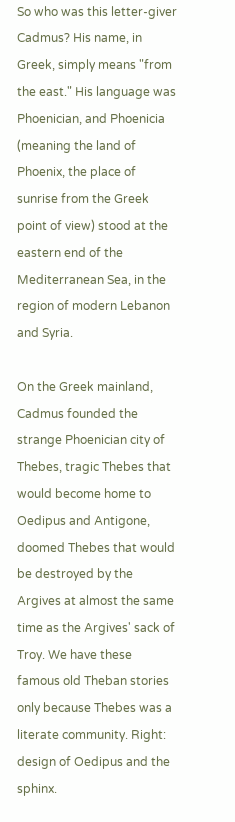So who was this letter-giver Cadmus? His name, in Greek, simply means "from the east." His language was Phoenician, and Phoenicia (meaning the land of Phoenix, the place of sunrise from the Greek point of view) stood at the eastern end of the Mediterranean Sea, in the region of modern Lebanon and Syria.

On the Greek mainland, Cadmus founded the strange Phoenician city of Thebes, tragic Thebes that would become home to Oedipus and Antigone, doomed Thebes that would be destroyed by the Argives at almost the same time as the Argives' sack of Troy. We have these famous old Theban stories only because Thebes was a literate community. Right: design of Oedipus and the sphinx.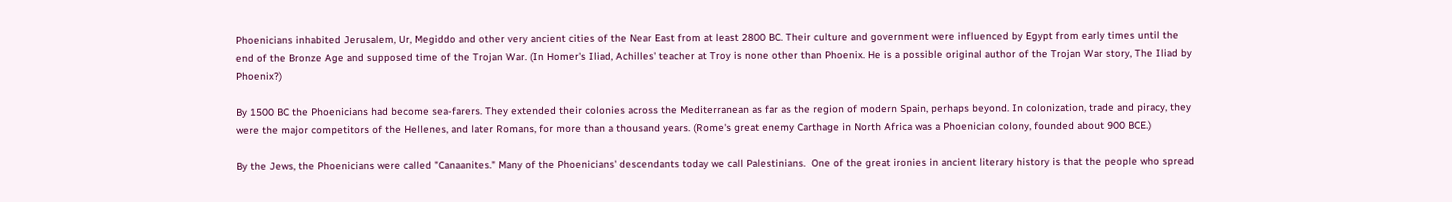Phoenicians inhabited Jerusalem, Ur, Megiddo and other very ancient cities of the Near East from at least 2800 BC. Their culture and government were influenced by Egypt from early times until the end of the Bronze Age and supposed time of the Trojan War. (In Homer's Iliad, Achilles' teacher at Troy is none other than Phoenix. He is a possible original author of the Trojan War story, The Iliad by Phoenix?)

By 1500 BC the Phoenicians had become sea-farers. They extended their colonies across the Mediterranean as far as the region of modern Spain, perhaps beyond. In colonization, trade and piracy, they were the major competitors of the Hellenes, and later Romans, for more than a thousand years. (Rome's great enemy Carthage in North Africa was a Phoenician colony, founded about 900 BCE.)

By the Jews, the Phoenicians were called "Canaanites." Many of the Phoenicians' descendants today we call Palestinians.  One of the great ironies in ancient literary history is that the people who spread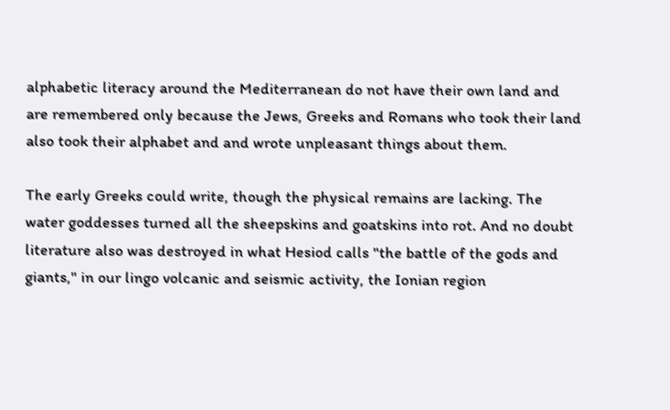alphabetic literacy around the Mediterranean do not have their own land and are remembered only because the Jews, Greeks and Romans who took their land also took their alphabet and and wrote unpleasant things about them.

The early Greeks could write, though the physical remains are lacking. The water goddesses turned all the sheepskins and goatskins into rot. And no doubt literature also was destroyed in what Hesiod calls "the battle of the gods and giants," in our lingo volcanic and seismic activity, the Ionian region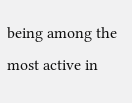being among the most active in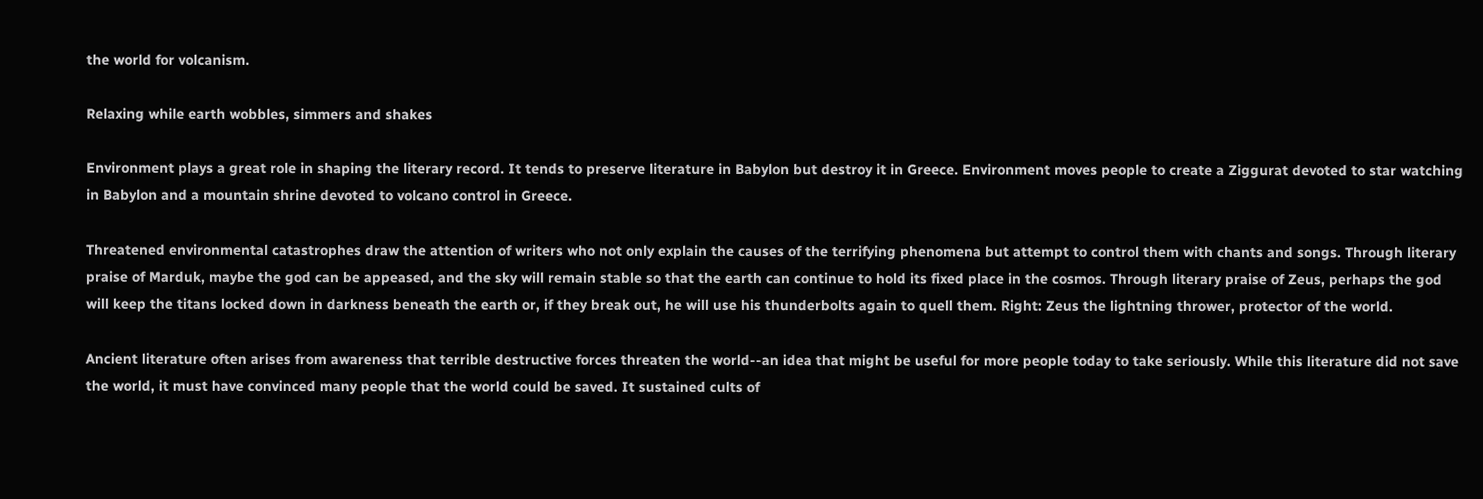the world for volcanism.

Relaxing while earth wobbles, simmers and shakes

Environment plays a great role in shaping the literary record. It tends to preserve literature in Babylon but destroy it in Greece. Environment moves people to create a Ziggurat devoted to star watching in Babylon and a mountain shrine devoted to volcano control in Greece.

Threatened environmental catastrophes draw the attention of writers who not only explain the causes of the terrifying phenomena but attempt to control them with chants and songs. Through literary praise of Marduk, maybe the god can be appeased, and the sky will remain stable so that the earth can continue to hold its fixed place in the cosmos. Through literary praise of Zeus, perhaps the god will keep the titans locked down in darkness beneath the earth or, if they break out, he will use his thunderbolts again to quell them. Right: Zeus the lightning thrower, protector of the world.

Ancient literature often arises from awareness that terrible destructive forces threaten the world--an idea that might be useful for more people today to take seriously. While this literature did not save the world, it must have convinced many people that the world could be saved. It sustained cults of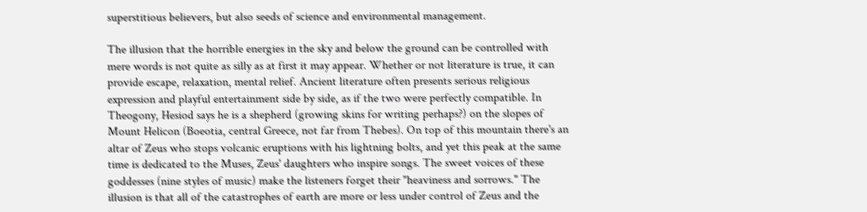superstitious believers, but also seeds of science and environmental management.

The illusion that the horrible energies in the sky and below the ground can be controlled with mere words is not quite as silly as at first it may appear. Whether or not literature is true, it can provide escape, relaxation, mental relief. Ancient literature often presents serious religious expression and playful entertainment side by side, as if the two were perfectly compatible. In Theogony, Hesiod says he is a shepherd (growing skins for writing perhaps?) on the slopes of Mount Helicon (Boeotia, central Greece, not far from Thebes). On top of this mountain there's an altar of Zeus who stops volcanic eruptions with his lightning bolts, and yet this peak at the same time is dedicated to the Muses, Zeus' daughters who inspire songs. The sweet voices of these goddesses (nine styles of music) make the listeners forget their "heaviness and sorrows." The illusion is that all of the catastrophes of earth are more or less under control of Zeus and the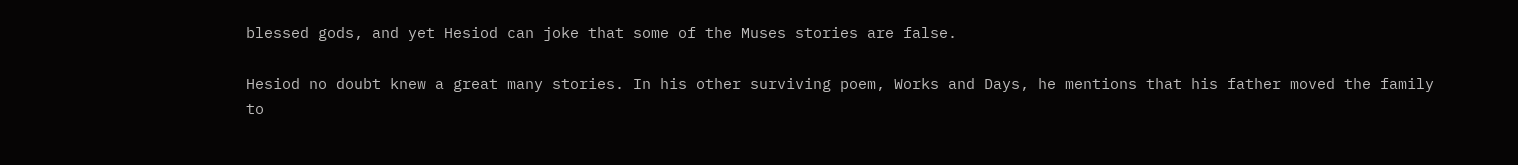blessed gods, and yet Hesiod can joke that some of the Muses stories are false.

Hesiod no doubt knew a great many stories. In his other surviving poem, Works and Days, he mentions that his father moved the family to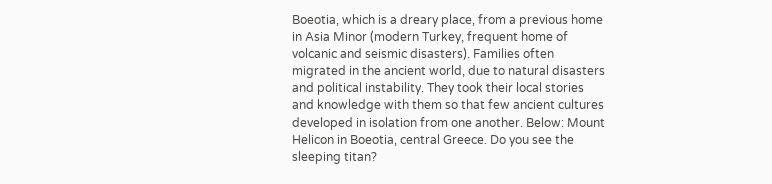Boeotia, which is a dreary place, from a previous home in Asia Minor (modern Turkey, frequent home of volcanic and seismic disasters). Families often migrated in the ancient world, due to natural disasters and political instability. They took their local stories and knowledge with them so that few ancient cultures developed in isolation from one another. Below: Mount Helicon in Boeotia, central Greece. Do you see the sleeping titan?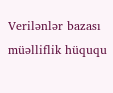Verilənlər bazası müəlliflik hüququ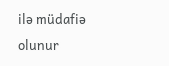ilə müdafiə olunur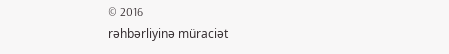© 2016
rəhbərliyinə müraciət